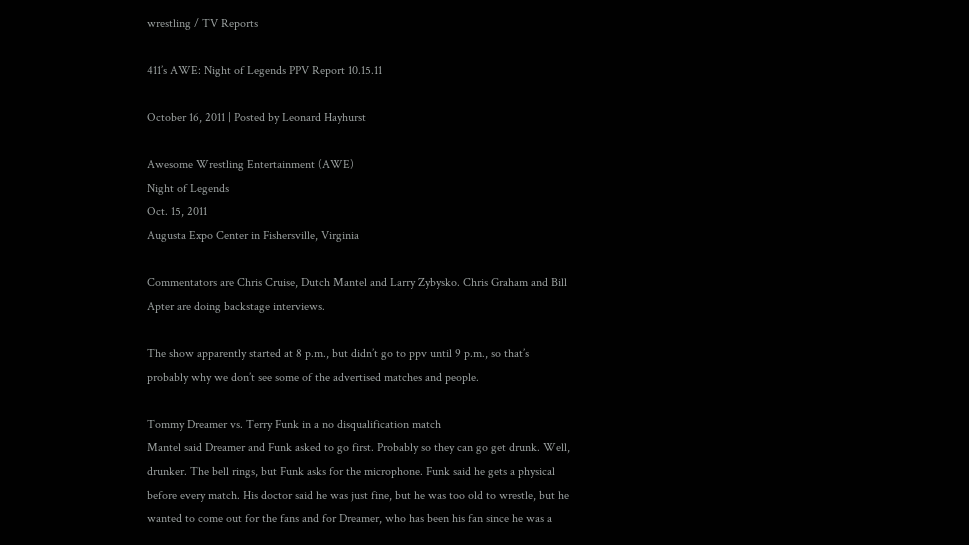wrestling / TV Reports

411’s AWE: Night of Legends PPV Report 10.15.11

October 16, 2011 | Posted by Leonard Hayhurst

Awesome Wrestling Entertainment (AWE)
Night of Legends
Oct. 15, 2011
Augusta Expo Center in Fishersville, Virginia

Commentators are Chris Cruise, Dutch Mantel and Larry Zybysko. Chris Graham and Bill Apter are doing backstage interviews.

The show apparently started at 8 p.m., but didn’t go to ppv until 9 p.m., so that’s probably why we don’t see some of the advertised matches and people.

Tommy Dreamer vs. Terry Funk in a no disqualification match
Mantel said Dreamer and Funk asked to go first. Probably so they can go get drunk. Well, drunker. The bell rings, but Funk asks for the microphone. Funk said he gets a physical before every match. His doctor said he was just fine, but he was too old to wrestle, but he wanted to come out for the fans and for Dreamer, who has been his fan since he was a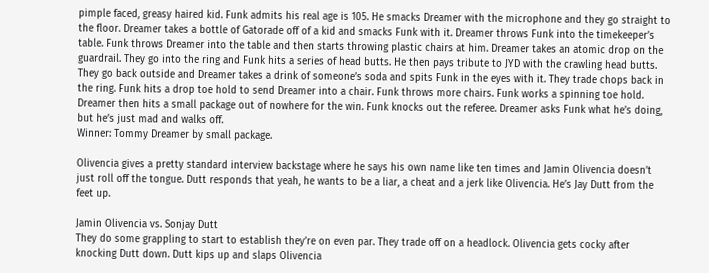pimple faced, greasy haired kid. Funk admits his real age is 105. He smacks Dreamer with the microphone and they go straight to the floor. Dreamer takes a bottle of Gatorade off of a kid and smacks Funk with it. Dreamer throws Funk into the timekeeper’s table. Funk throws Dreamer into the table and then starts throwing plastic chairs at him. Dreamer takes an atomic drop on the guardrail. They go into the ring and Funk hits a series of head butts. He then pays tribute to JYD with the crawling head butts. They go back outside and Dreamer takes a drink of someone’s soda and spits Funk in the eyes with it. They trade chops back in the ring. Funk hits a drop toe hold to send Dreamer into a chair. Funk throws more chairs. Funk works a spinning toe hold. Dreamer then hits a small package out of nowhere for the win. Funk knocks out the referee. Dreamer asks Funk what he’s doing, but he’s just mad and walks off.
Winner: Tommy Dreamer by small package.

Olivencia gives a pretty standard interview backstage where he says his own name like ten times and Jamin Olivencia doesn’t just roll off the tongue. Dutt responds that yeah, he wants to be a liar, a cheat and a jerk like Olivencia. He’s Jay Dutt from the feet up.

Jamin Olivencia vs. Sonjay Dutt
They do some grappling to start to establish they’re on even par. They trade off on a headlock. Olivencia gets cocky after knocking Dutt down. Dutt kips up and slaps Olivencia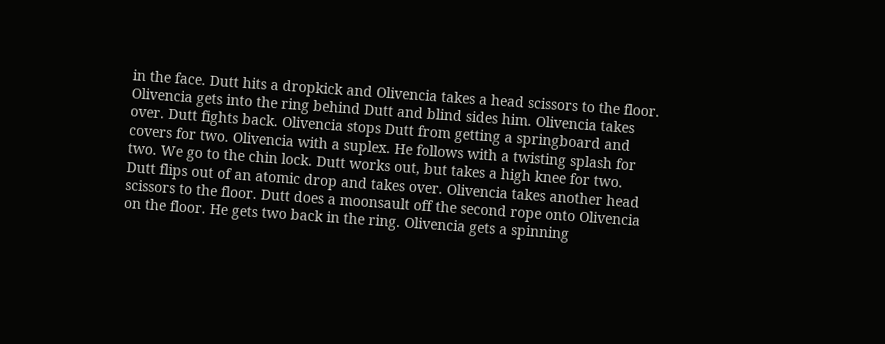in the face. Dutt hits a dropkick and Olivencia takes a head scissors to the floor. Olivencia gets into the ring behind Dutt and blind sides him. Olivencia takes over. Dutt fights back. Olivencia stops Dutt from getting a springboard and covers for two. Olivencia with a suplex. He follows with a twisting splash for two. We go to the chin lock. Dutt works out, but takes a high knee for two. Dutt flips out of an atomic drop and takes over. Olivencia takes another head scissors to the floor. Dutt does a moonsault off the second rope onto Olivencia on the floor. He gets two back in the ring. Olivencia gets a spinning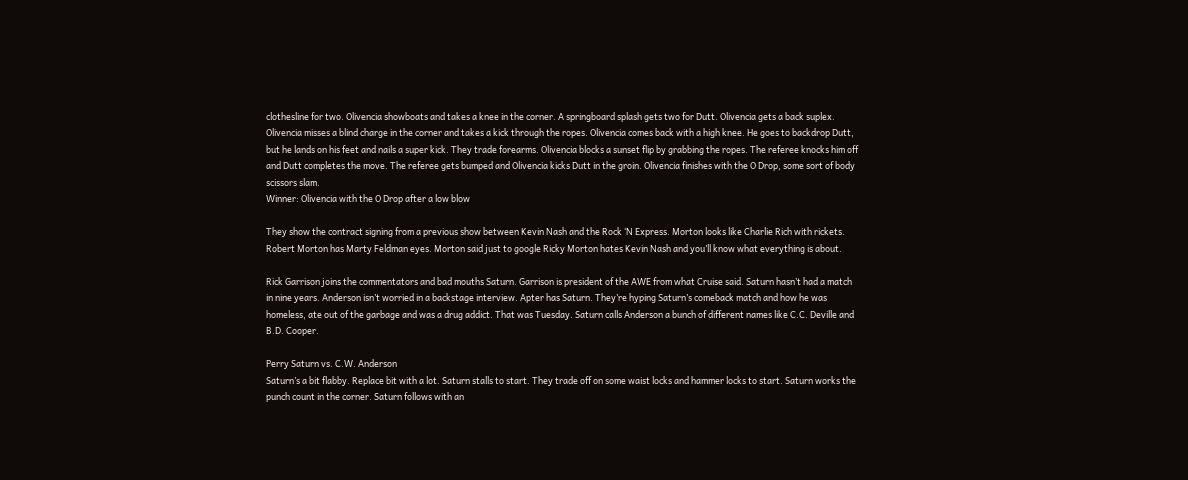clothesline for two. Olivencia showboats and takes a knee in the corner. A springboard splash gets two for Dutt. Olivencia gets a back suplex. Olivencia misses a blind charge in the corner and takes a kick through the ropes. Olivencia comes back with a high knee. He goes to backdrop Dutt, but he lands on his feet and nails a super kick. They trade forearms. Olivencia blocks a sunset flip by grabbing the ropes. The referee knocks him off and Dutt completes the move. The referee gets bumped and Olivencia kicks Dutt in the groin. Olivencia finishes with the O Drop, some sort of body scissors slam.
Winner: Olivencia with the O Drop after a low blow

They show the contract signing from a previous show between Kevin Nash and the Rock ‘N Express. Morton looks like Charlie Rich with rickets. Robert Morton has Marty Feldman eyes. Morton said just to google Ricky Morton hates Kevin Nash and you’ll know what everything is about.

Rick Garrison joins the commentators and bad mouths Saturn. Garrison is president of the AWE from what Cruise said. Saturn hasn’t had a match in nine years. Anderson isn’t worried in a backstage interview. Apter has Saturn. They’re hyping Saturn’s comeback match and how he was homeless, ate out of the garbage and was a drug addict. That was Tuesday. Saturn calls Anderson a bunch of different names like C.C. Deville and B.D. Cooper.

Perry Saturn vs. C.W. Anderson
Saturn’s a bit flabby. Replace bit with a lot. Saturn stalls to start. They trade off on some waist locks and hammer locks to start. Saturn works the punch count in the corner. Saturn follows with an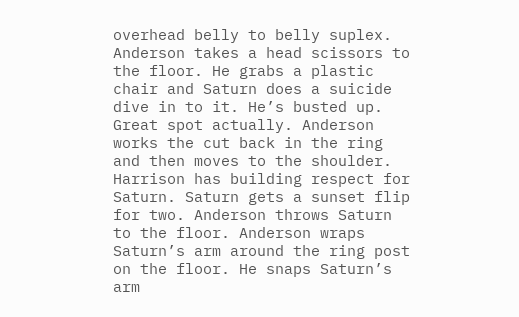overhead belly to belly suplex. Anderson takes a head scissors to the floor. He grabs a plastic chair and Saturn does a suicide dive in to it. He’s busted up. Great spot actually. Anderson works the cut back in the ring and then moves to the shoulder. Harrison has building respect for Saturn. Saturn gets a sunset flip for two. Anderson throws Saturn to the floor. Anderson wraps Saturn’s arm around the ring post on the floor. He snaps Saturn’s arm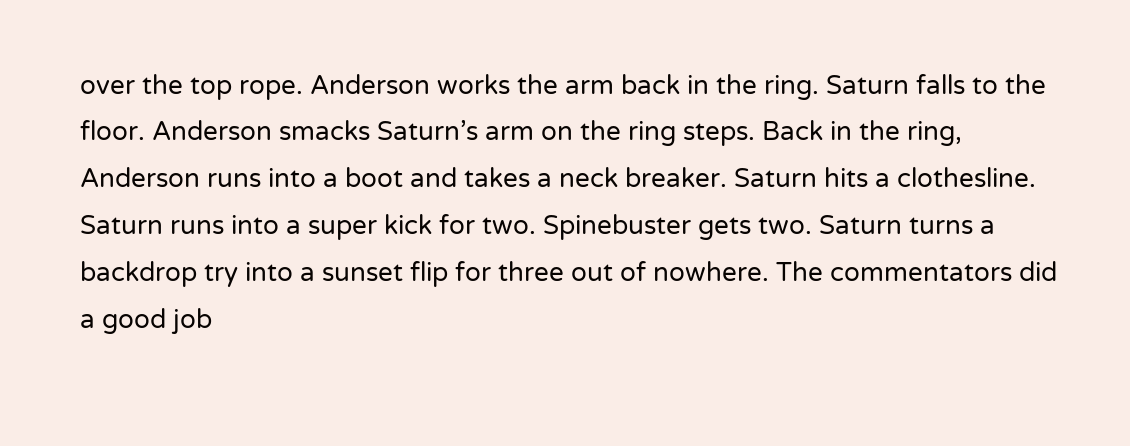over the top rope. Anderson works the arm back in the ring. Saturn falls to the floor. Anderson smacks Saturn’s arm on the ring steps. Back in the ring, Anderson runs into a boot and takes a neck breaker. Saturn hits a clothesline. Saturn runs into a super kick for two. Spinebuster gets two. Saturn turns a backdrop try into a sunset flip for three out of nowhere. The commentators did a good job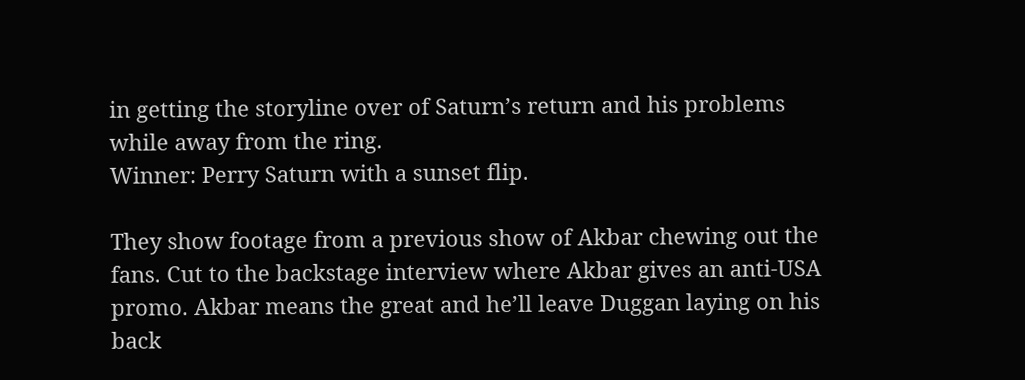in getting the storyline over of Saturn’s return and his problems while away from the ring.
Winner: Perry Saturn with a sunset flip.

They show footage from a previous show of Akbar chewing out the fans. Cut to the backstage interview where Akbar gives an anti-USA promo. Akbar means the great and he’ll leave Duggan laying on his back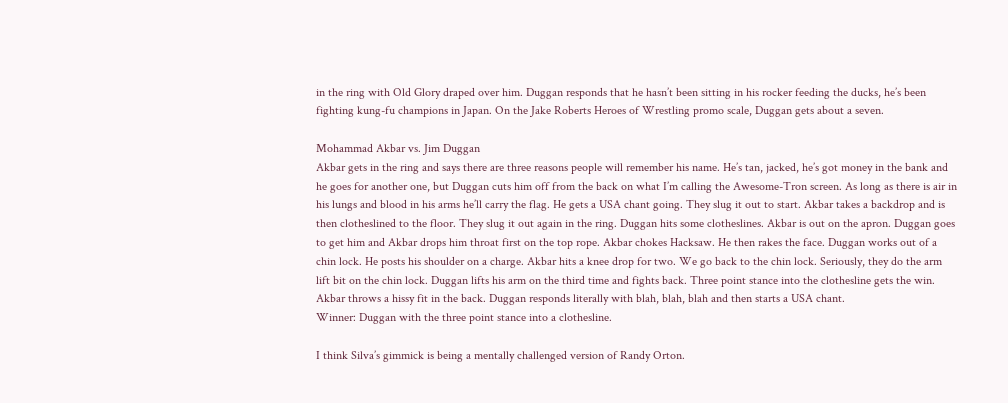in the ring with Old Glory draped over him. Duggan responds that he hasn’t been sitting in his rocker feeding the ducks, he’s been fighting kung-fu champions in Japan. On the Jake Roberts Heroes of Wrestling promo scale, Duggan gets about a seven.

Mohammad Akbar vs. Jim Duggan
Akbar gets in the ring and says there are three reasons people will remember his name. He’s tan, jacked, he’s got money in the bank and he goes for another one, but Duggan cuts him off from the back on what I’m calling the Awesome-Tron screen. As long as there is air in his lungs and blood in his arms he’ll carry the flag. He gets a USA chant going. They slug it out to start. Akbar takes a backdrop and is then clotheslined to the floor. They slug it out again in the ring. Duggan hits some clotheslines. Akbar is out on the apron. Duggan goes to get him and Akbar drops him throat first on the top rope. Akbar chokes Hacksaw. He then rakes the face. Duggan works out of a chin lock. He posts his shoulder on a charge. Akbar hits a knee drop for two. We go back to the chin lock. Seriously, they do the arm lift bit on the chin lock. Duggan lifts his arm on the third time and fights back. Three point stance into the clothesline gets the win. Akbar throws a hissy fit in the back. Duggan responds literally with blah, blah, blah and then starts a USA chant.
Winner: Duggan with the three point stance into a clothesline.

I think Silva’s gimmick is being a mentally challenged version of Randy Orton.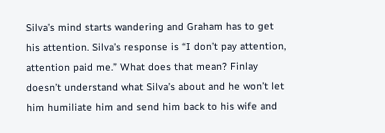Silva’s mind starts wandering and Graham has to get his attention. Silva’s response is “I don’t pay attention, attention paid me.” What does that mean? Finlay doesn’t understand what Silva’s about and he won’t let him humiliate him and send him back to his wife and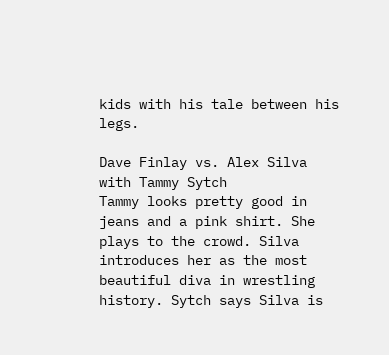kids with his tale between his legs.

Dave Finlay vs. Alex Silva with Tammy Sytch
Tammy looks pretty good in jeans and a pink shirt. She plays to the crowd. Silva introduces her as the most beautiful diva in wrestling history. Sytch says Silva is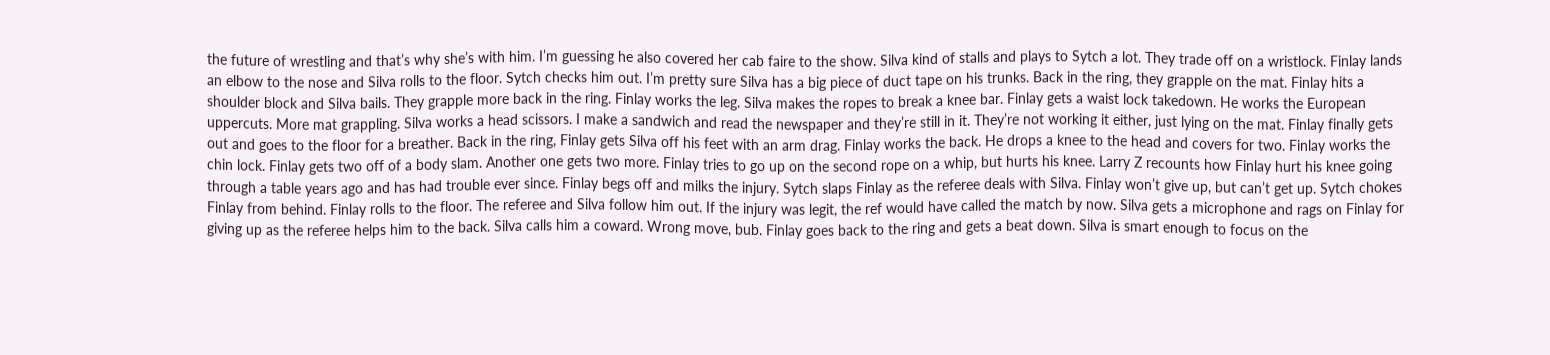the future of wrestling and that’s why she’s with him. I’m guessing he also covered her cab faire to the show. Silva kind of stalls and plays to Sytch a lot. They trade off on a wristlock. Finlay lands an elbow to the nose and Silva rolls to the floor. Sytch checks him out. I’m pretty sure Silva has a big piece of duct tape on his trunks. Back in the ring, they grapple on the mat. Finlay hits a shoulder block and Silva bails. They grapple more back in the ring. Finlay works the leg. Silva makes the ropes to break a knee bar. Finlay gets a waist lock takedown. He works the European uppercuts. More mat grappling. Silva works a head scissors. I make a sandwich and read the newspaper and they’re still in it. They’re not working it either, just lying on the mat. Finlay finally gets out and goes to the floor for a breather. Back in the ring, Finlay gets Silva off his feet with an arm drag. Finlay works the back. He drops a knee to the head and covers for two. Finlay works the chin lock. Finlay gets two off of a body slam. Another one gets two more. Finlay tries to go up on the second rope on a whip, but hurts his knee. Larry Z recounts how Finlay hurt his knee going through a table years ago and has had trouble ever since. Finlay begs off and milks the injury. Sytch slaps Finlay as the referee deals with Silva. Finlay won’t give up, but can’t get up. Sytch chokes Finlay from behind. Finlay rolls to the floor. The referee and Silva follow him out. If the injury was legit, the ref would have called the match by now. Silva gets a microphone and rags on Finlay for giving up as the referee helps him to the back. Silva calls him a coward. Wrong move, bub. Finlay goes back to the ring and gets a beat down. Silva is smart enough to focus on the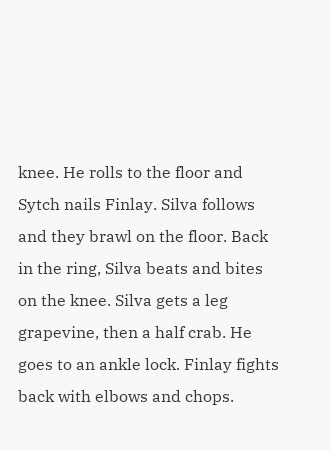knee. He rolls to the floor and Sytch nails Finlay. Silva follows and they brawl on the floor. Back in the ring, Silva beats and bites on the knee. Silva gets a leg grapevine, then a half crab. He goes to an ankle lock. Finlay fights back with elbows and chops.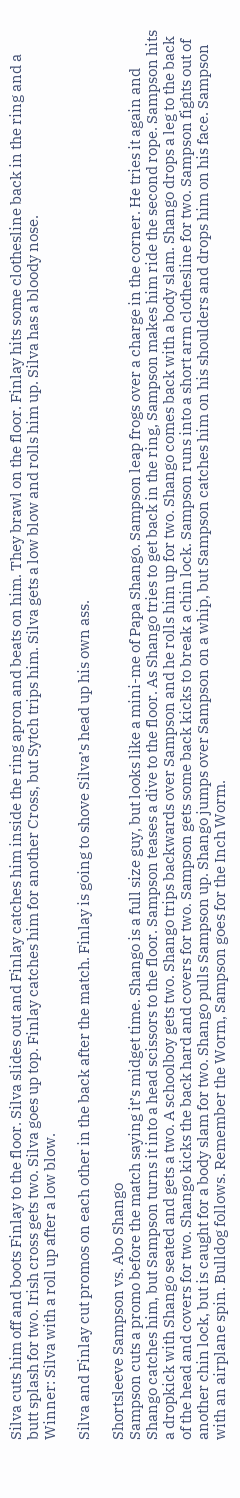Silva cuts him off and boots Finlay to the floor. Silva slides out and Finlay catches him inside the ring apron and beats on him. They brawl on the floor. Finlay hits some clothesline back in the ring and a butt splash for two. Irish cross gets two. Silva goes up top. Finlay catches him for another Cross, but Sytch trips him. Silva gets a low blow and rolls him up. Silva has a bloody nose.
Winner: Silva with a roll up after a low blow.

Silva and Finlay cut promos on each other in the back after the match. Finlay is going to shove Silva’s head up his own ass.

Shortsleeve Sampson vs. Abo Shango
Sampson cuts a promo before the match saying it’s midget time. Shango is a full size guy, but looks like a mini-me of Papa Shango. Sampson leap frogs over a charge in the corner. He tries it again and Shango catches him, but Sampson turns it into a head scissors to the floor. Sampson teases a dive to the floor. As Shango tries to get back in the ring, Sampson makes him ride the second rope. Sampson hits a dropkick with Shango seated and gets a two. A schoolboy gets two. Shango trips backwards over Sampson and he rolls him up for two. Shango comes back with a body slam. Shango drops a leg to the back of the head and covers for two. Shango kicks the back hard and covers for two. Sampson gets some back kicks to break a chin lock. Sampson runs into a short arm clothesline for two. Sampson fights out of another chin lock, but is caught for a body slam for two. Shango pulls Sampson up. Shango jumps over Sampson on a whip, but Sampson catches him on his shoulders and drops him on his face. Sampson with an airplane spin. Bulldog follows. Remember the Worm, Sampson goes for the Inch Worm.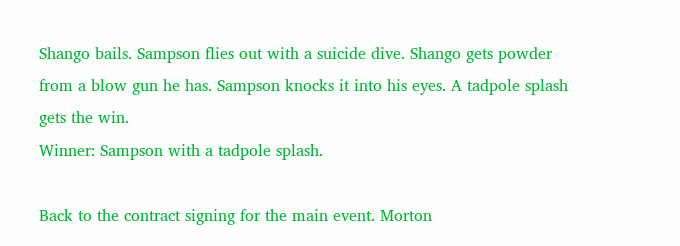Shango bails. Sampson flies out with a suicide dive. Shango gets powder from a blow gun he has. Sampson knocks it into his eyes. A tadpole splash gets the win.
Winner: Sampson with a tadpole splash.

Back to the contract signing for the main event. Morton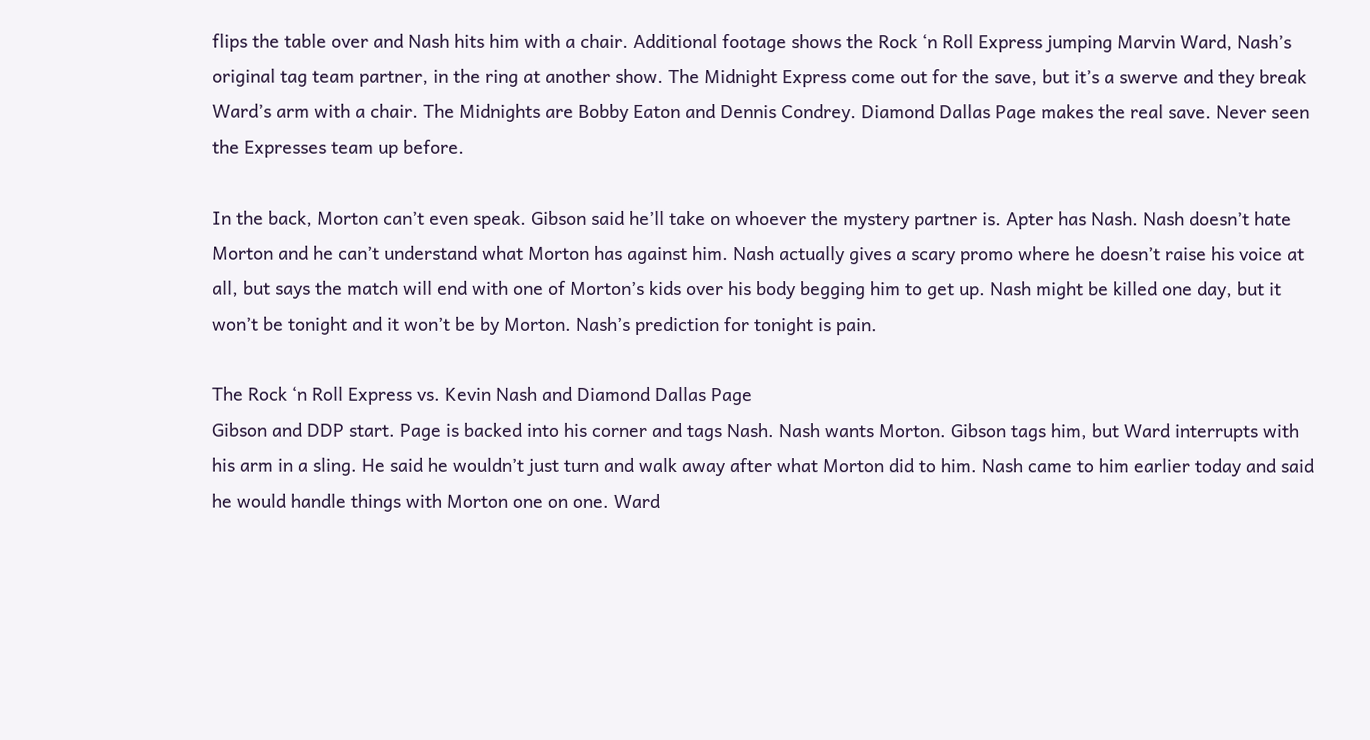flips the table over and Nash hits him with a chair. Additional footage shows the Rock ‘n Roll Express jumping Marvin Ward, Nash’s original tag team partner, in the ring at another show. The Midnight Express come out for the save, but it’s a swerve and they break Ward’s arm with a chair. The Midnights are Bobby Eaton and Dennis Condrey. Diamond Dallas Page makes the real save. Never seen the Expresses team up before.

In the back, Morton can’t even speak. Gibson said he’ll take on whoever the mystery partner is. Apter has Nash. Nash doesn’t hate Morton and he can’t understand what Morton has against him. Nash actually gives a scary promo where he doesn’t raise his voice at all, but says the match will end with one of Morton’s kids over his body begging him to get up. Nash might be killed one day, but it won’t be tonight and it won’t be by Morton. Nash’s prediction for tonight is pain.

The Rock ‘n Roll Express vs. Kevin Nash and Diamond Dallas Page
Gibson and DDP start. Page is backed into his corner and tags Nash. Nash wants Morton. Gibson tags him, but Ward interrupts with his arm in a sling. He said he wouldn’t just turn and walk away after what Morton did to him. Nash came to him earlier today and said he would handle things with Morton one on one. Ward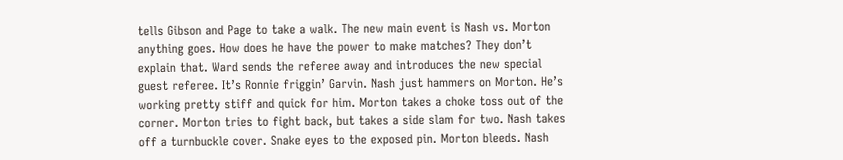tells Gibson and Page to take a walk. The new main event is Nash vs. Morton anything goes. How does he have the power to make matches? They don’t explain that. Ward sends the referee away and introduces the new special guest referee. It’s Ronnie friggin’ Garvin. Nash just hammers on Morton. He’s working pretty stiff and quick for him. Morton takes a choke toss out of the corner. Morton tries to fight back, but takes a side slam for two. Nash takes off a turnbuckle cover. Snake eyes to the exposed pin. Morton bleeds. Nash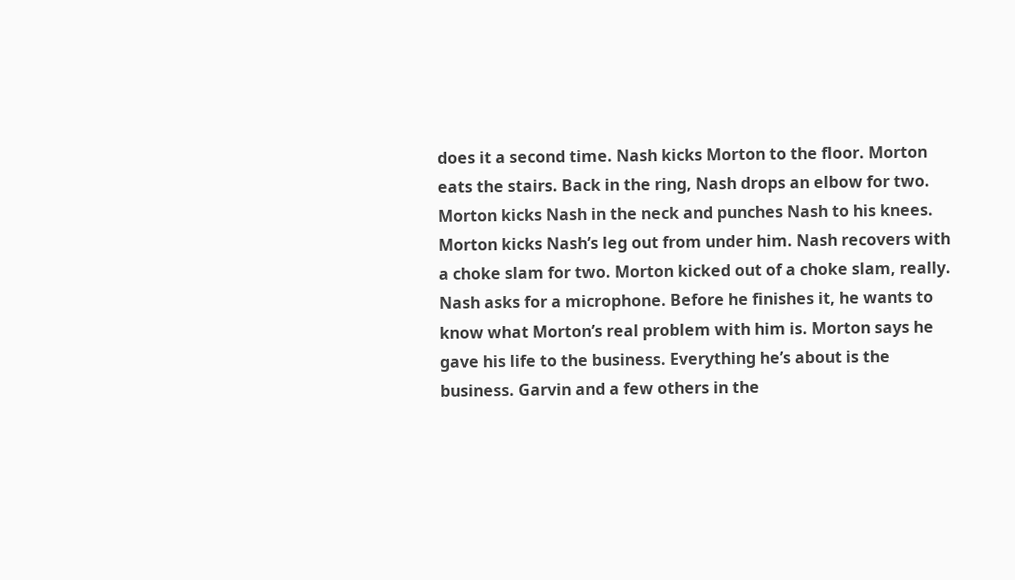does it a second time. Nash kicks Morton to the floor. Morton eats the stairs. Back in the ring, Nash drops an elbow for two. Morton kicks Nash in the neck and punches Nash to his knees. Morton kicks Nash’s leg out from under him. Nash recovers with a choke slam for two. Morton kicked out of a choke slam, really. Nash asks for a microphone. Before he finishes it, he wants to know what Morton’s real problem with him is. Morton says he gave his life to the business. Everything he’s about is the business. Garvin and a few others in the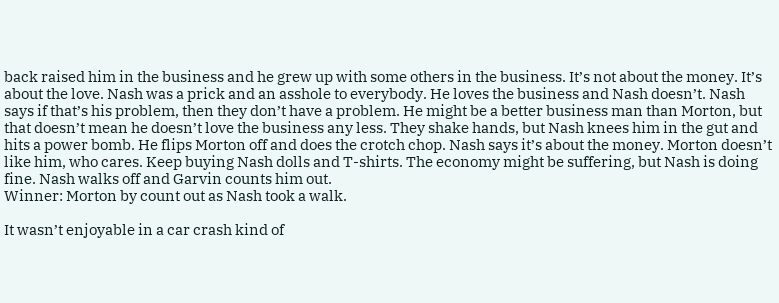back raised him in the business and he grew up with some others in the business. It’s not about the money. It’s about the love. Nash was a prick and an asshole to everybody. He loves the business and Nash doesn’t. Nash says if that’s his problem, then they don’t have a problem. He might be a better business man than Morton, but that doesn’t mean he doesn’t love the business any less. They shake hands, but Nash knees him in the gut and hits a power bomb. He flips Morton off and does the crotch chop. Nash says it’s about the money. Morton doesn’t like him, who cares. Keep buying Nash dolls and T-shirts. The economy might be suffering, but Nash is doing fine. Nash walks off and Garvin counts him out.
Winner: Morton by count out as Nash took a walk.

It wasn’t enjoyable in a car crash kind of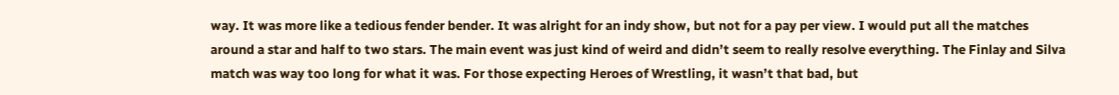way. It was more like a tedious fender bender. It was alright for an indy show, but not for a pay per view. I would put all the matches around a star and half to two stars. The main event was just kind of weird and didn’t seem to really resolve everything. The Finlay and Silva match was way too long for what it was. For those expecting Heroes of Wrestling, it wasn’t that bad, but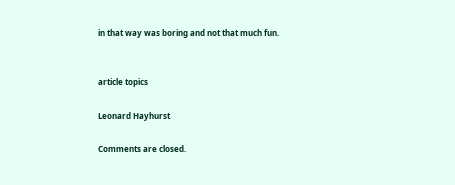in that way was boring and not that much fun.


article topics

Leonard Hayhurst

Comments are closed.